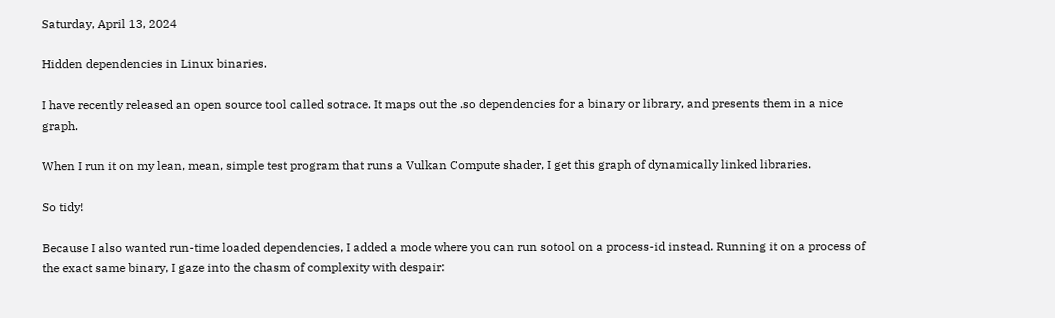Saturday, April 13, 2024

Hidden dependencies in Linux binaries.

I have recently released an open source tool called sotrace. It maps out the .so dependencies for a binary or library, and presents them in a nice graph.

When I run it on my lean, mean, simple test program that runs a Vulkan Compute shader, I get this graph of dynamically linked libraries.

So tidy!

Because I also wanted run-time loaded dependencies, I added a mode where you can run sotool on a process-id instead. Running it on a process of the exact same binary, I gaze into the chasm of complexity with despair: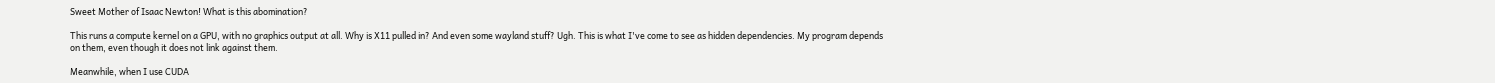Sweet Mother of Isaac Newton! What is this abomination?

This runs a compute kernel on a GPU, with no graphics output at all. Why is X11 pulled in? And even some wayland stuff? Ugh. This is what I've come to see as hidden dependencies. My program depends on them, even though it does not link against them.

Meanwhile, when I use CUDA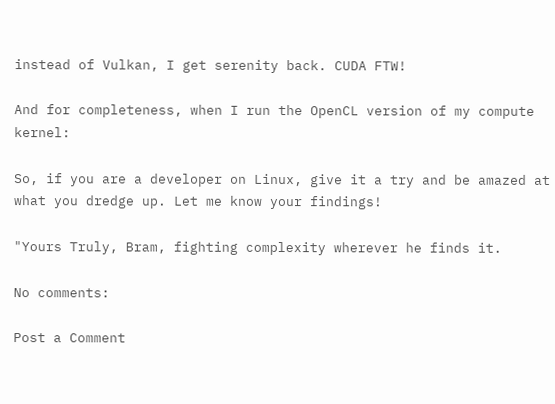instead of Vulkan, I get serenity back. CUDA FTW!

And for completeness, when I run the OpenCL version of my compute kernel:

So, if you are a developer on Linux, give it a try and be amazed at what you dredge up. Let me know your findings!

"Yours Truly, Bram, fighting complexity wherever he finds it.

No comments:

Post a Comment